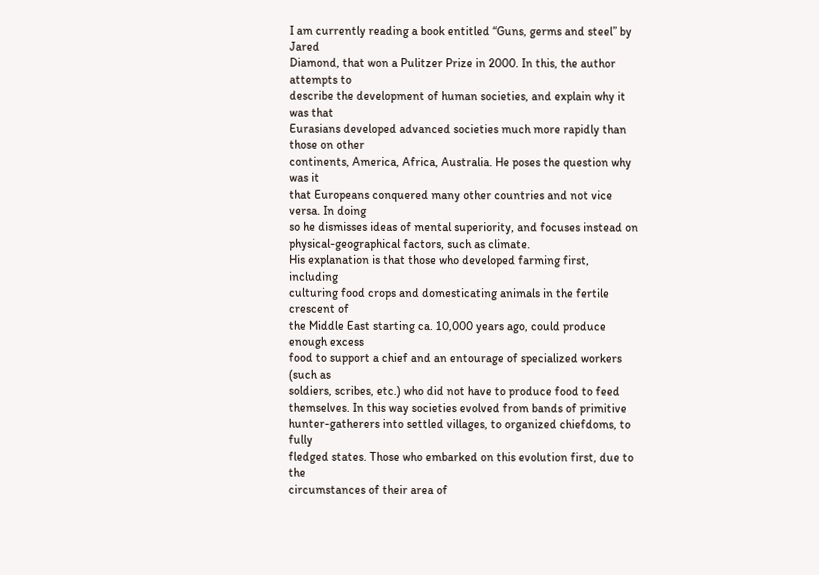I am currently reading a book entitled “Guns, germs and steel” by Jared
Diamond, that won a Pulitzer Prize in 2000. In this, the author attempts to
describe the development of human societies, and explain why it was that
Eurasians developed advanced societies much more rapidly than those on other
continents, America, Africa, Australia. He poses the question why was it
that Europeans conquered many other countries and not vice versa. In doing
so he dismisses ideas of mental superiority, and focuses instead on
physical-geographical factors, such as climate.
His explanation is that those who developed farming first, including
culturing food crops and domesticating animals in the fertile crescent of
the Middle East starting ca. 10,000 years ago, could produce enough excess
food to support a chief and an entourage of specialized workers (such as
soldiers, scribes, etc.) who did not have to produce food to feed
themselves. In this way societies evolved from bands of primitive
hunter-gatherers into settled villages, to organized chiefdoms, to fully
fledged states. Those who embarked on this evolution first, due to the
circumstances of their area of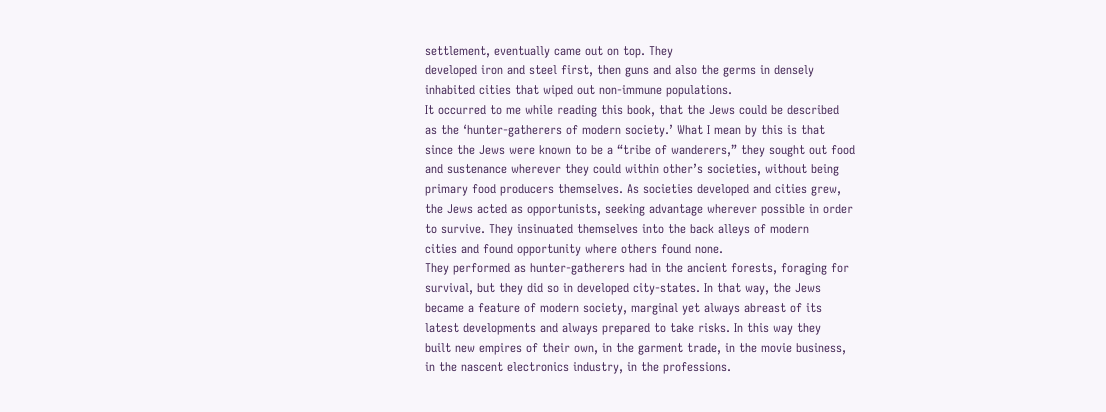settlement, eventually came out on top. They
developed iron and steel first, then guns and also the germs in densely
inhabited cities that wiped out non-immune populations.
It occurred to me while reading this book, that the Jews could be described
as the ‘hunter-gatherers of modern society.’ What I mean by this is that
since the Jews were known to be a “tribe of wanderers,” they sought out food
and sustenance wherever they could within other’s societies, without being
primary food producers themselves. As societies developed and cities grew,
the Jews acted as opportunists, seeking advantage wherever possible in order
to survive. They insinuated themselves into the back alleys of modern
cities and found opportunity where others found none.
They performed as hunter-gatherers had in the ancient forests, foraging for
survival, but they did so in developed city-states. In that way, the Jews
became a feature of modern society, marginal yet always abreast of its
latest developments and always prepared to take risks. In this way they
built new empires of their own, in the garment trade, in the movie business,
in the nascent electronics industry, in the professions.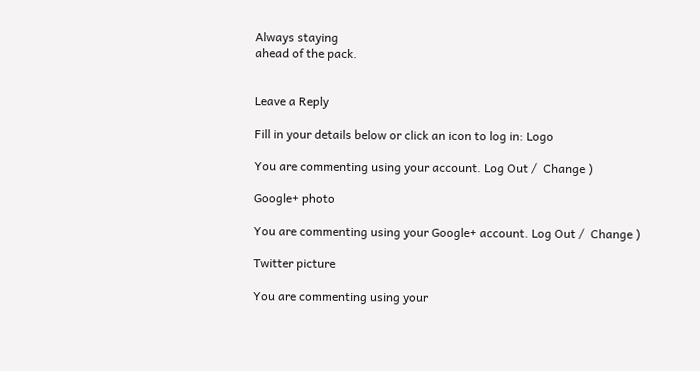Always staying
ahead of the pack.


Leave a Reply

Fill in your details below or click an icon to log in: Logo

You are commenting using your account. Log Out /  Change )

Google+ photo

You are commenting using your Google+ account. Log Out /  Change )

Twitter picture

You are commenting using your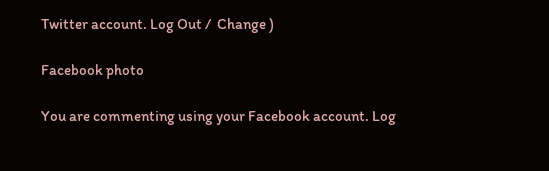Twitter account. Log Out /  Change )

Facebook photo

You are commenting using your Facebook account. Log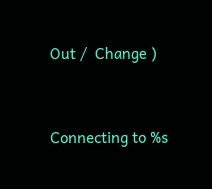Out /  Change )


Connecting to %s